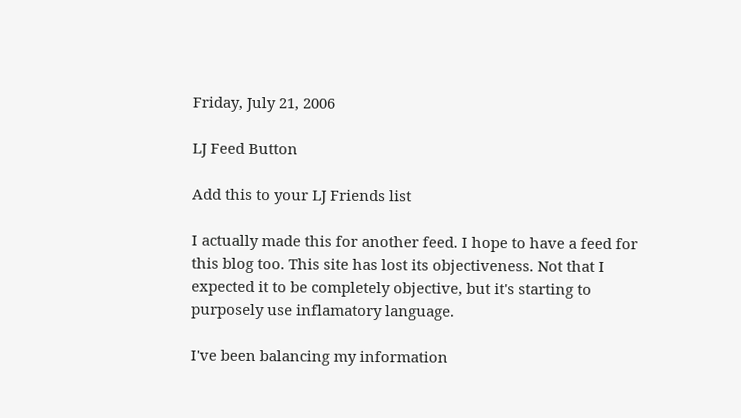Friday, July 21, 2006

LJ Feed Button

Add this to your LJ Friends list

I actually made this for another feed. I hope to have a feed for this blog too. This site has lost its objectiveness. Not that I expected it to be completely objective, but it's starting to purposely use inflamatory language.

I've been balancing my information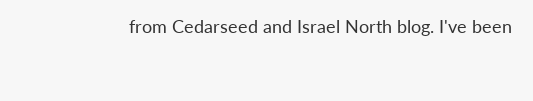from Cedarseed and Israel North blog. I've been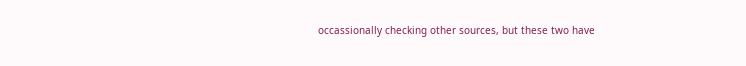occassionally checking other sources, but these two have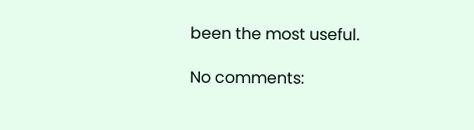been the most useful.

No comments: